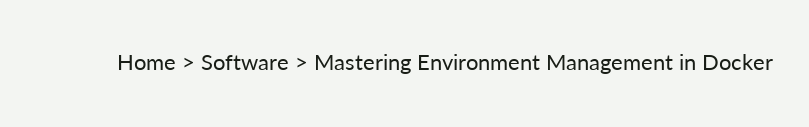Home > Software > Mastering Environment Management in Docker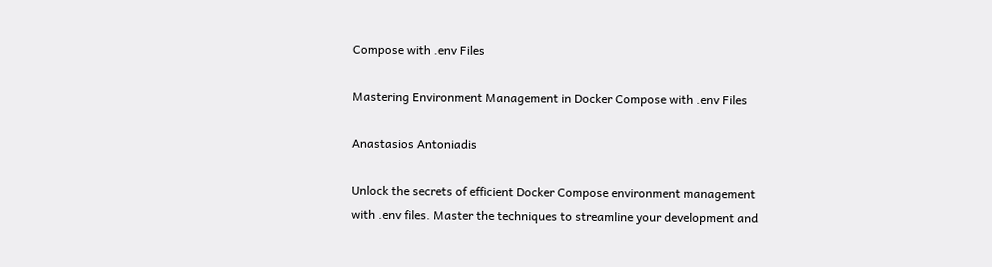Compose with .env Files

Mastering Environment Management in Docker Compose with .env Files

Anastasios Antoniadis

Unlock the secrets of efficient Docker Compose environment management with .env files. Master the techniques to streamline your development and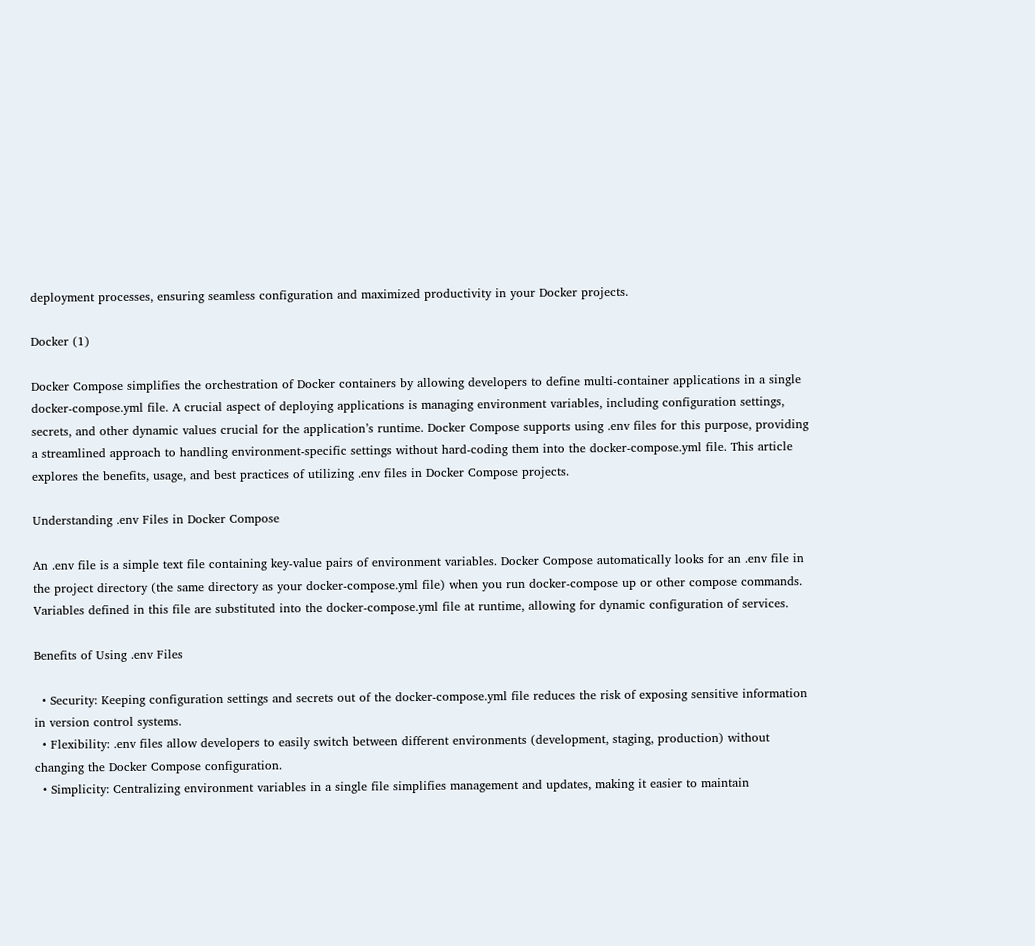deployment processes, ensuring seamless configuration and maximized productivity in your Docker projects.

Docker (1)

Docker Compose simplifies the orchestration of Docker containers by allowing developers to define multi-container applications in a single docker-compose.yml file. A crucial aspect of deploying applications is managing environment variables, including configuration settings, secrets, and other dynamic values crucial for the application’s runtime. Docker Compose supports using .env files for this purpose, providing a streamlined approach to handling environment-specific settings without hard-coding them into the docker-compose.yml file. This article explores the benefits, usage, and best practices of utilizing .env files in Docker Compose projects.

Understanding .env Files in Docker Compose

An .env file is a simple text file containing key-value pairs of environment variables. Docker Compose automatically looks for an .env file in the project directory (the same directory as your docker-compose.yml file) when you run docker-compose up or other compose commands. Variables defined in this file are substituted into the docker-compose.yml file at runtime, allowing for dynamic configuration of services.

Benefits of Using .env Files

  • Security: Keeping configuration settings and secrets out of the docker-compose.yml file reduces the risk of exposing sensitive information in version control systems.
  • Flexibility: .env files allow developers to easily switch between different environments (development, staging, production) without changing the Docker Compose configuration.
  • Simplicity: Centralizing environment variables in a single file simplifies management and updates, making it easier to maintain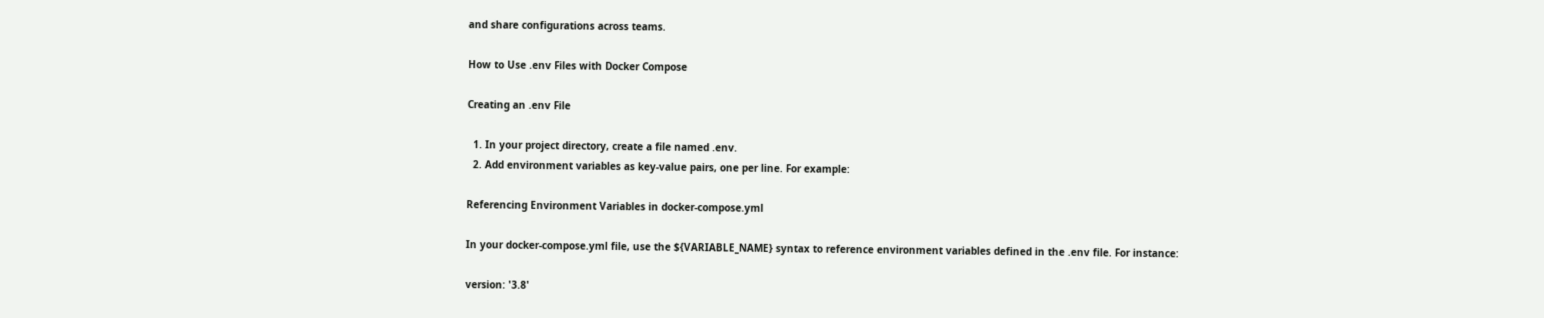and share configurations across teams.

How to Use .env Files with Docker Compose

Creating an .env File

  1. In your project directory, create a file named .env.
  2. Add environment variables as key-value pairs, one per line. For example:

Referencing Environment Variables in docker-compose.yml

In your docker-compose.yml file, use the ${VARIABLE_NAME} syntax to reference environment variables defined in the .env file. For instance:

version: '3.8'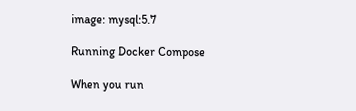image: mysql:5.7

Running Docker Compose

When you run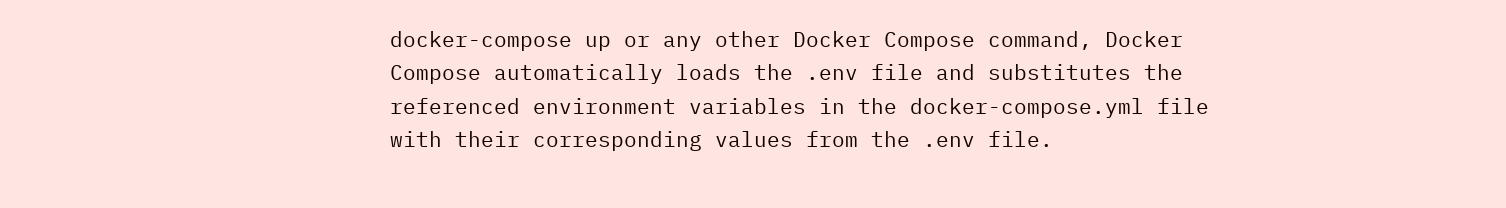docker-compose up or any other Docker Compose command, Docker Compose automatically loads the .env file and substitutes the referenced environment variables in the docker-compose.yml file with their corresponding values from the .env file.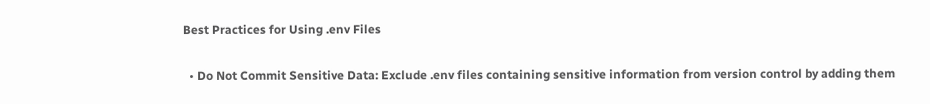Best Practices for Using .env Files

  • Do Not Commit Sensitive Data: Exclude .env files containing sensitive information from version control by adding them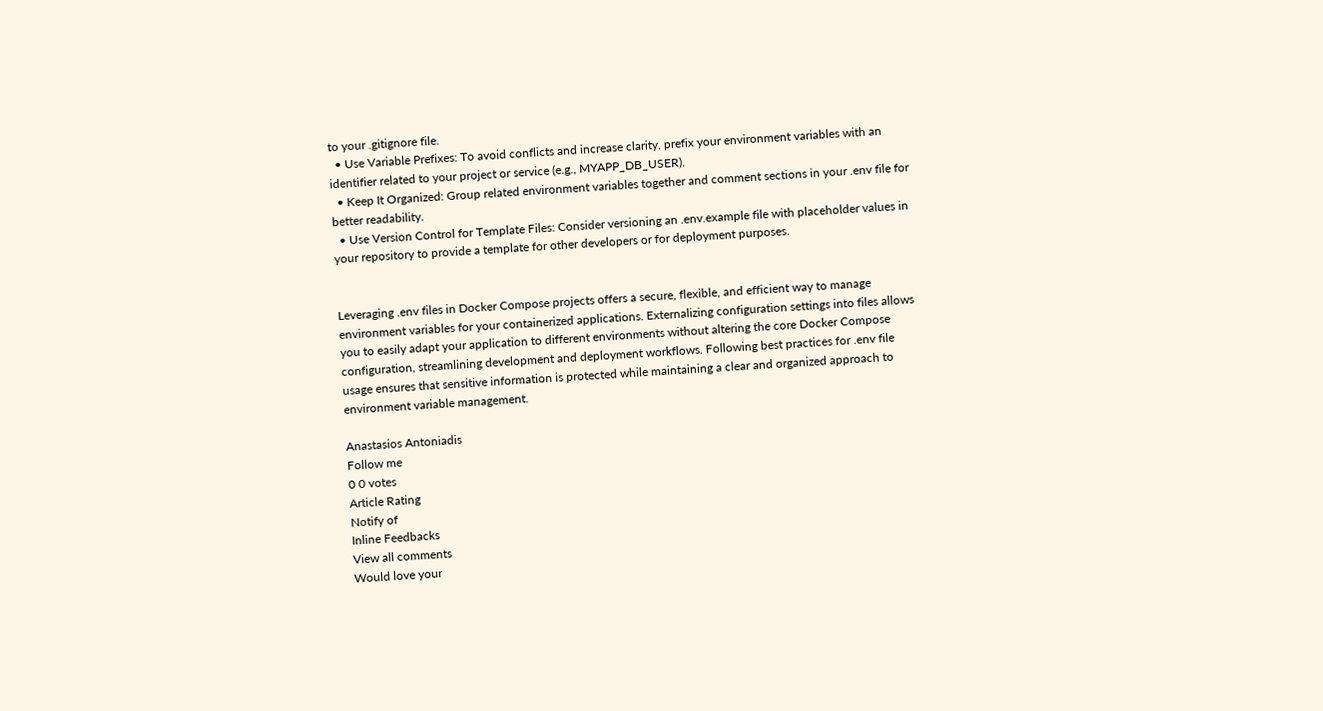to your .gitignore file.
  • Use Variable Prefixes: To avoid conflicts and increase clarity, prefix your environment variables with an identifier related to your project or service (e.g., MYAPP_DB_USER).
  • Keep It Organized: Group related environment variables together and comment sections in your .env file for better readability.
  • Use Version Control for Template Files: Consider versioning an .env.example file with placeholder values in your repository to provide a template for other developers or for deployment purposes.


Leveraging .env files in Docker Compose projects offers a secure, flexible, and efficient way to manage environment variables for your containerized applications. Externalizing configuration settings into files allows you to easily adapt your application to different environments without altering the core Docker Compose configuration, streamlining development and deployment workflows. Following best practices for .env file usage ensures that sensitive information is protected while maintaining a clear and organized approach to environment variable management.

Anastasios Antoniadis
Follow me
0 0 votes
Article Rating
Notify of
Inline Feedbacks
View all comments
Would love your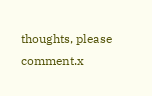thoughts, please comment.x